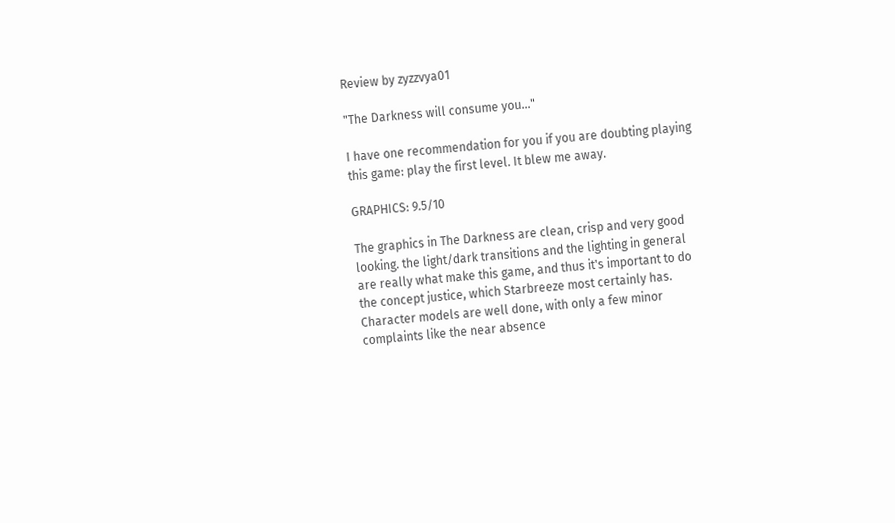Review by zyzzvya01

"The Darkness will consume you..."

I have one recommendation for you if you are doubting playing this game: play the first level. It blew me away.

GRAPHICS: 9.5/10

The graphics in The Darkness are clean, crisp and very good looking. the light/dark transitions and the lighting in general are really what make this game, and thus it's important to do the concept justice, which Starbreeze most certainly has. Character models are well done, with only a few minor complaints like the near absence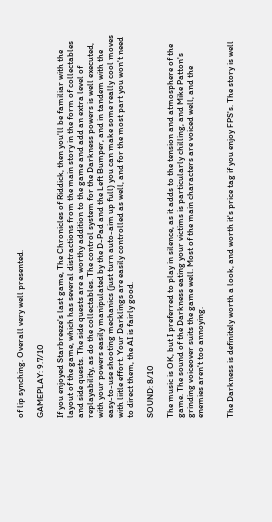of lip synching. Overall very well presented.

GAMEPLAY: 9.7/10

If you enjoyed Starbreeze's last game, The Chronicles of Riddick, then you'll be familiar with the layout of the game, which has several distractions from the main story in the form of collectables and side quests. The side quests are a worthy addition to the game and add an extra level of replayability, as do the collectables. The control system for the Darkness powers is well executed, with your powers easily manipulated by the D-Pad and the Left Bumper, and in tandem with the easy-to-use shooting mechanics (just turn auto-aim up full) you can make some really cool moves with liitle effort. Your Darklings are easily controlled as well, and for the most part you won't need to direct them, the AI is fairly good.

SOUND: 8/10

The music is OK, but I preferred to play in silence, as it adds to the tension and atmosphere of the game. The sound of the Darkness eating your victims is particularly chilling, and Mike Patton's grinding voiceover suits the game well. Most of the main characters are voiced well, and the enemies aren't too annoying.


The Darkness is definitely worth a look, and worth it's price tag if you enjoy FPS's. The story is well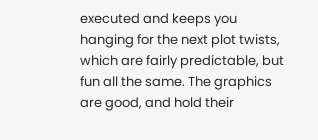executed and keeps you hanging for the next plot twists, which are fairly predictable, but fun all the same. The graphics are good, and hold their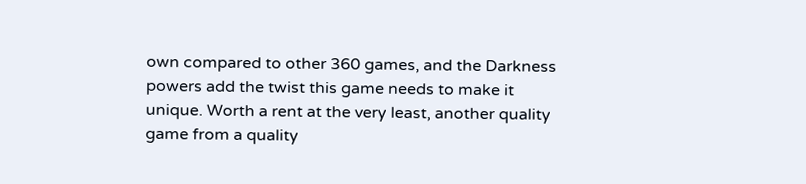own compared to other 360 games, and the Darkness powers add the twist this game needs to make it unique. Worth a rent at the very least, another quality game from a quality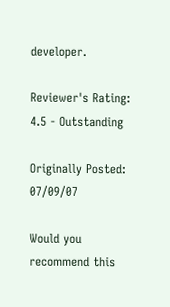developer.

Reviewer's Rating:   4.5 - Outstanding

Originally Posted: 07/09/07

Would you recommend this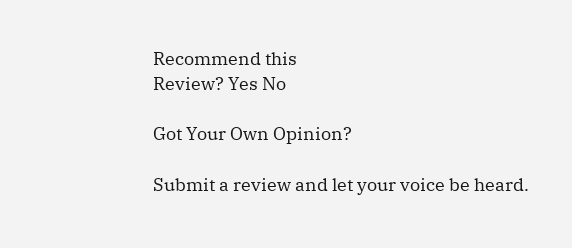Recommend this
Review? Yes No

Got Your Own Opinion?

Submit a review and let your voice be heard.